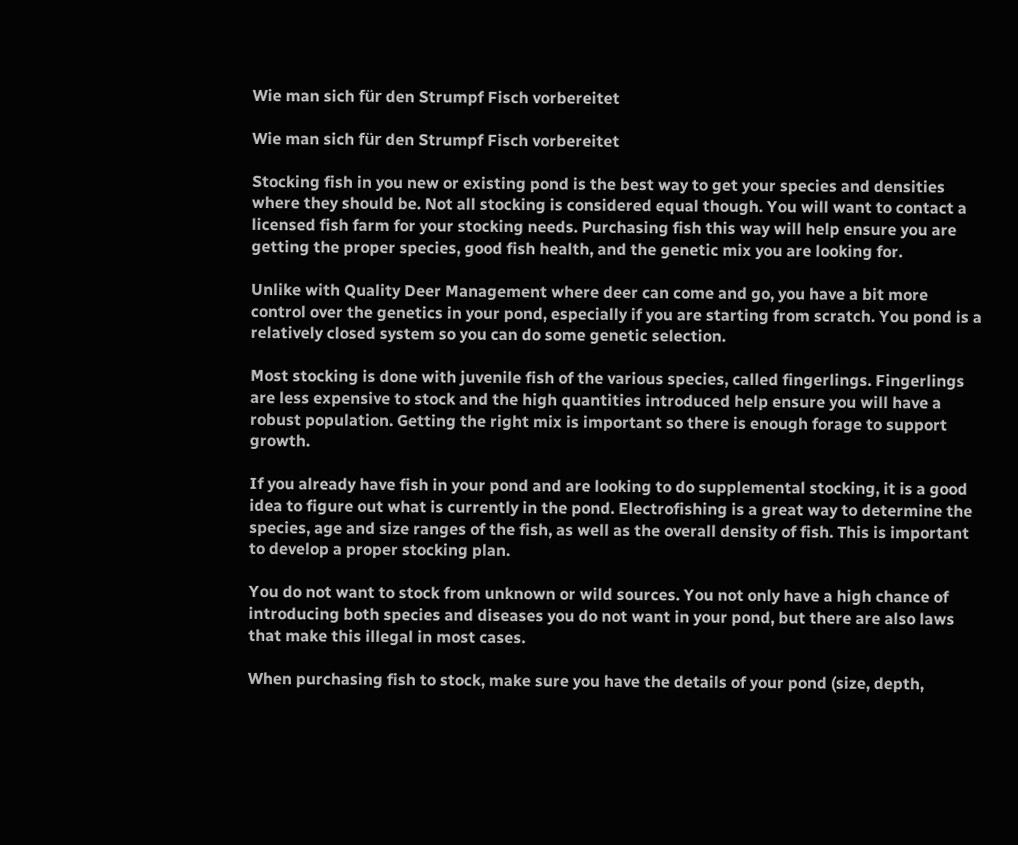Wie man sich für den Strumpf Fisch vorbereitet

Wie man sich für den Strumpf Fisch vorbereitet

Stocking fish in you new or existing pond is the best way to get your species and densities where they should be. Not all stocking is considered equal though. You will want to contact a licensed fish farm for your stocking needs. Purchasing fish this way will help ensure you are getting the proper species, good fish health, and the genetic mix you are looking for.

Unlike with Quality Deer Management where deer can come and go, you have a bit more control over the genetics in your pond, especially if you are starting from scratch. You pond is a relatively closed system so you can do some genetic selection.

Most stocking is done with juvenile fish of the various species, called fingerlings. Fingerlings are less expensive to stock and the high quantities introduced help ensure you will have a robust population. Getting the right mix is important so there is enough forage to support growth.

If you already have fish in your pond and are looking to do supplemental stocking, it is a good idea to figure out what is currently in the pond. Electrofishing is a great way to determine the species, age and size ranges of the fish, as well as the overall density of fish. This is important to develop a proper stocking plan.

You do not want to stock from unknown or wild sources. You not only have a high chance of introducing both species and diseases you do not want in your pond, but there are also laws that make this illegal in most cases.

When purchasing fish to stock, make sure you have the details of your pond (size, depth,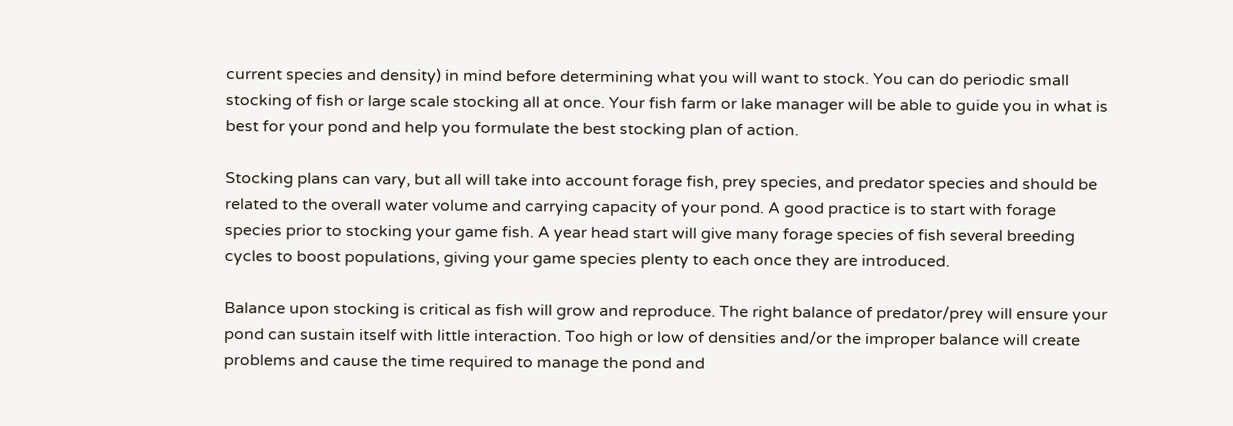current species and density) in mind before determining what you will want to stock. You can do periodic small stocking of fish or large scale stocking all at once. Your fish farm or lake manager will be able to guide you in what is best for your pond and help you formulate the best stocking plan of action.

Stocking plans can vary, but all will take into account forage fish, prey species, and predator species and should be related to the overall water volume and carrying capacity of your pond. A good practice is to start with forage species prior to stocking your game fish. A year head start will give many forage species of fish several breeding cycles to boost populations, giving your game species plenty to each once they are introduced.

Balance upon stocking is critical as fish will grow and reproduce. The right balance of predator/prey will ensure your pond can sustain itself with little interaction. Too high or low of densities and/or the improper balance will create problems and cause the time required to manage the pond and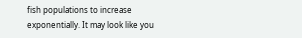fish populations to increase exponentially. It may look like you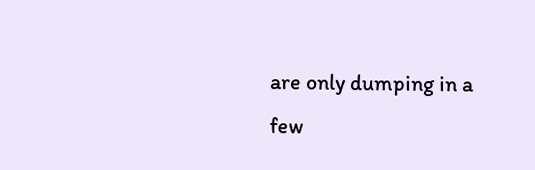are only dumping in a few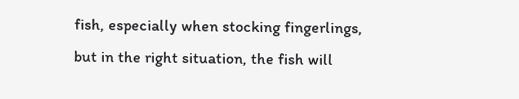fish, especially when stocking fingerlings, but in the right situation, the fish will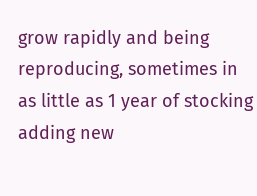grow rapidly and being reproducing, sometimes in as little as 1 year of stocking adding new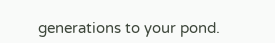generations to your pond.